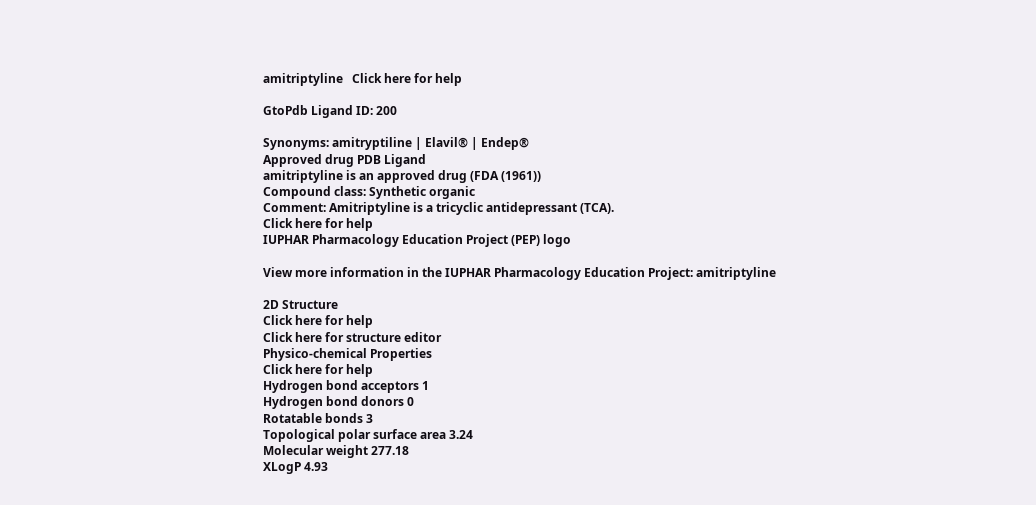amitriptyline   Click here for help

GtoPdb Ligand ID: 200

Synonyms: amitryptiline | Elavil® | Endep®
Approved drug PDB Ligand
amitriptyline is an approved drug (FDA (1961))
Compound class: Synthetic organic
Comment: Amitriptyline is a tricyclic antidepressant (TCA).
Click here for help
IUPHAR Pharmacology Education Project (PEP) logo

View more information in the IUPHAR Pharmacology Education Project: amitriptyline

2D Structure
Click here for help
Click here for structure editor
Physico-chemical Properties
Click here for help
Hydrogen bond acceptors 1
Hydrogen bond donors 0
Rotatable bonds 3
Topological polar surface area 3.24
Molecular weight 277.18
XLogP 4.93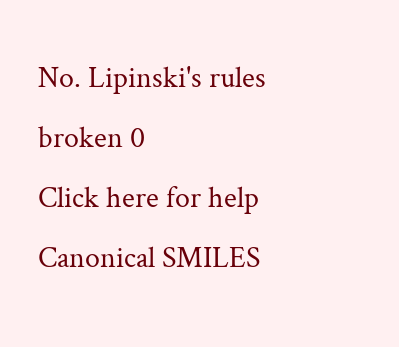No. Lipinski's rules broken 0
Click here for help
Canonical SMILES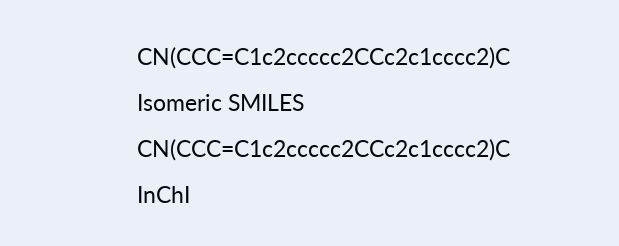CN(CCC=C1c2ccccc2CCc2c1cccc2)C
Isomeric SMILES CN(CCC=C1c2ccccc2CCc2c1cccc2)C
InChI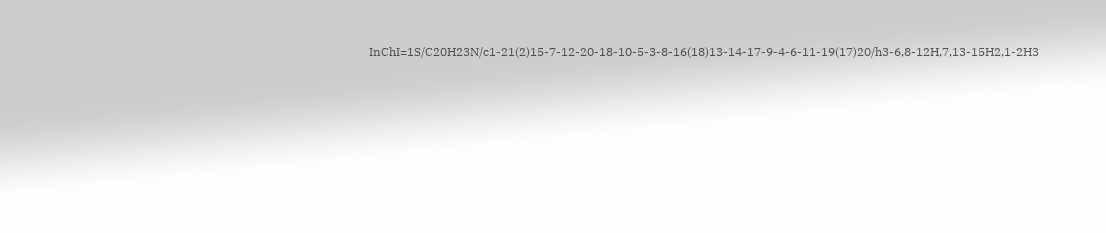InChI=1S/C20H23N/c1-21(2)15-7-12-20-18-10-5-3-8-16(18)13-14-17-9-4-6-11-19(17)20/h3-6,8-12H,7,13-15H2,1-2H3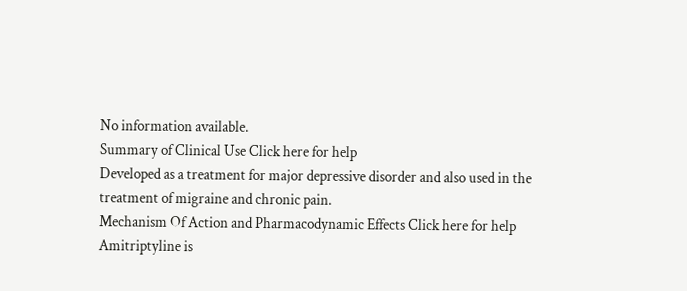No information available.
Summary of Clinical Use Click here for help
Developed as a treatment for major depressive disorder and also used in the treatment of migraine and chronic pain.
Mechanism Of Action and Pharmacodynamic Effects Click here for help
Amitriptyline is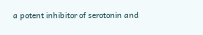a potent inhibitor of serotonin and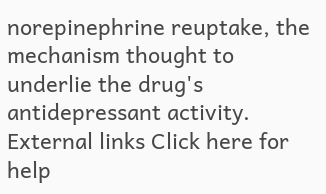norepinephrine reuptake, the mechanism thought to underlie the drug's antidepressant activity.
External links Click here for help